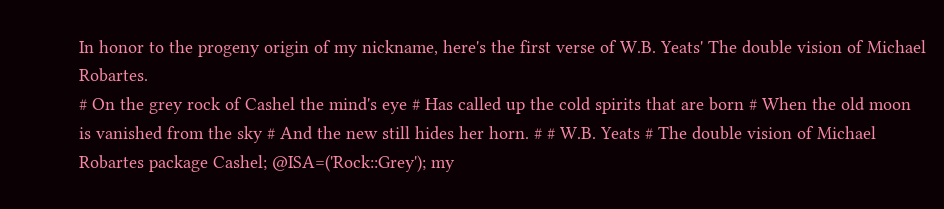In honor to the progeny origin of my nickname, here's the first verse of W.B. Yeats' The double vision of Michael Robartes.
# On the grey rock of Cashel the mind's eye # Has called up the cold spirits that are born # When the old moon is vanished from the sky # And the new still hides her horn. # # W.B. Yeats # The double vision of Michael Robartes package Cashel; @ISA=('Rock::Grey'); my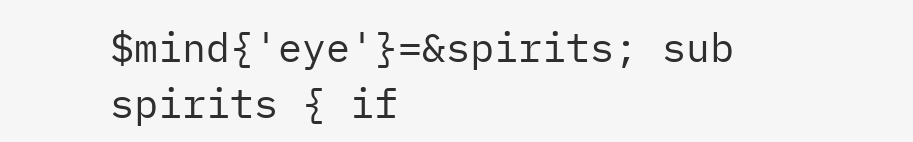$mind{'eye'}=&spirits; sub spirits { if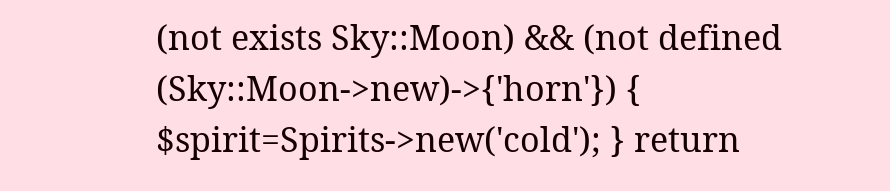(not exists Sky::Moon) && (not defined (Sky::Moon->new)->{'horn'}) { $spirit=Spirits->new('cold'); } return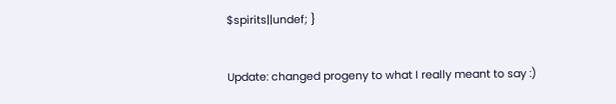$spirits||undef; }


Update: changed progeny to what I really meant to say :)